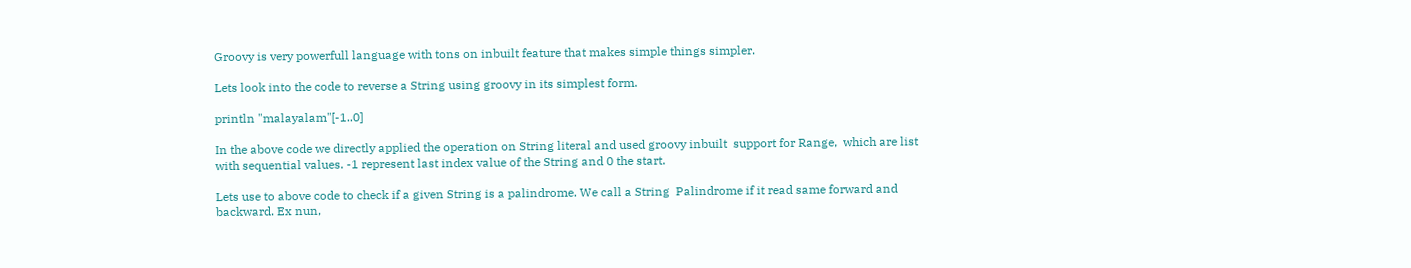Groovy is very powerfull language with tons on inbuilt feature that makes simple things simpler.

Lets look into the code to reverse a String using groovy in its simplest form.

println "malayalam"[-1..0]

In the above code we directly applied the operation on String literal and used groovy inbuilt  support for Range,  which are list with sequential values. -1 represent last index value of the String and 0 the start.

Lets use to above code to check if a given String is a palindrome. We call a String  Palindrome if it read same forward and backward. Ex nun,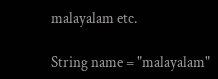malayalam etc.

String name = "malayalam"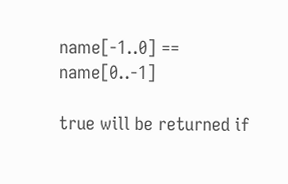name[-1..0] == name[0..-1]

true will be returned if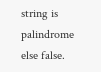string is palindrome else false.